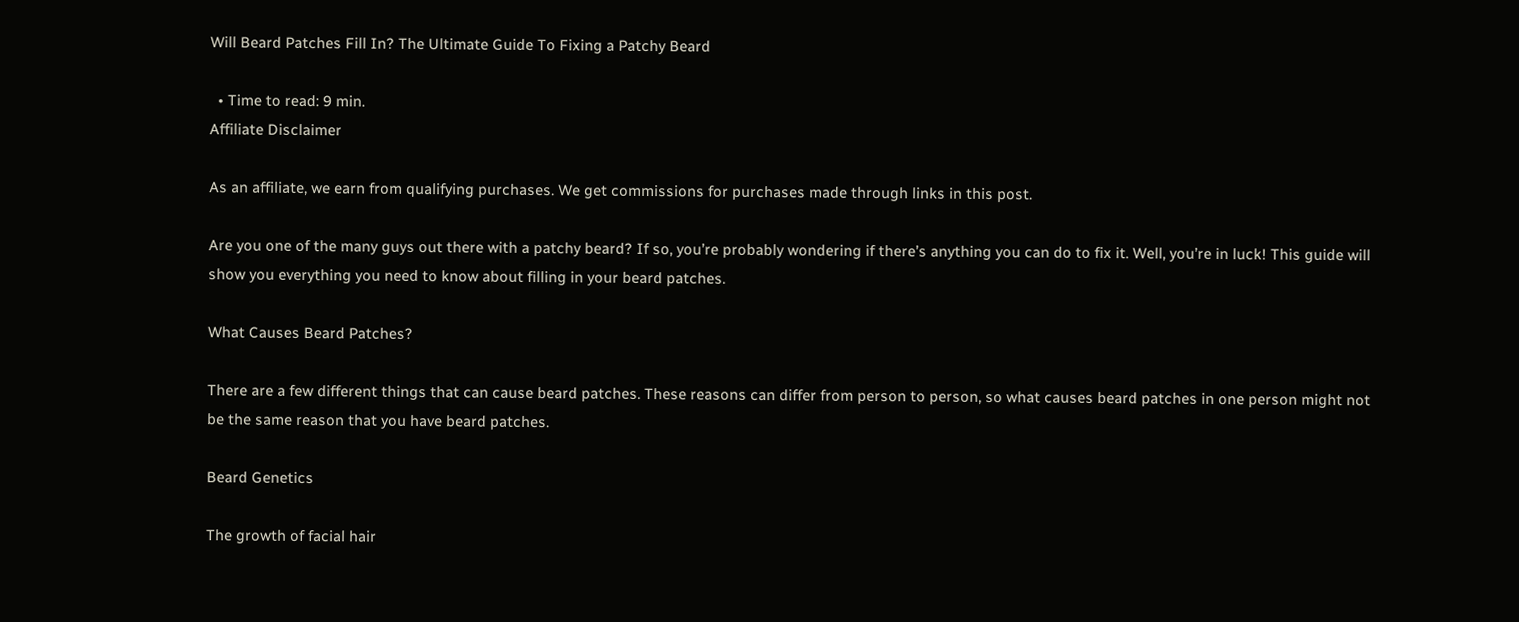Will Beard Patches Fill In? The Ultimate Guide To Fixing a Patchy Beard

  • Time to read: 9 min.
Affiliate Disclaimer

As an affiliate, we earn from qualifying purchases. We get commissions for purchases made through links in this post.

Are you one of the many guys out there with a patchy beard? If so, you’re probably wondering if there’s anything you can do to fix it. Well, you’re in luck! This guide will show you everything you need to know about filling in your beard patches.

What Causes Beard Patches?

There are a few different things that can cause beard patches. These reasons can differ from person to person, so what causes beard patches in one person might not be the same reason that you have beard patches.

Beard Genetics

The growth of facial hair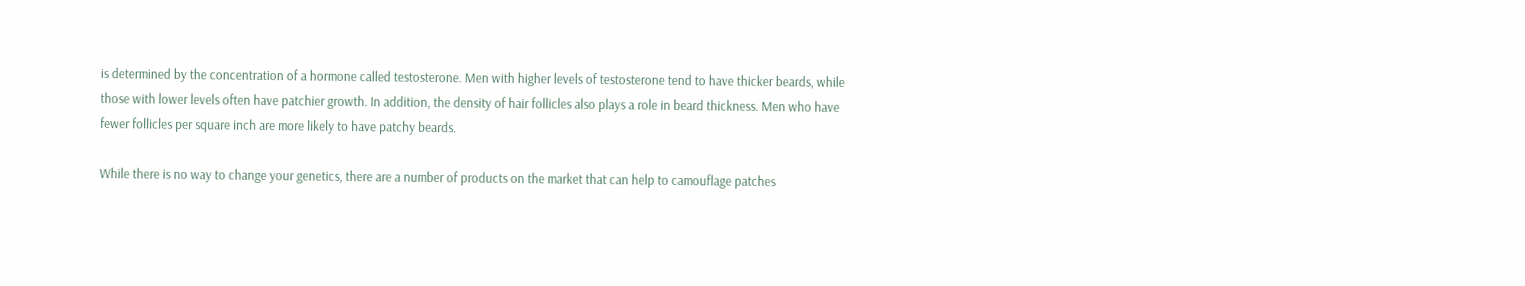is determined by the concentration of a hormone called testosterone. Men with higher levels of testosterone tend to have thicker beards, while those with lower levels often have patchier growth. In addition, the density of hair follicles also plays a role in beard thickness. Men who have fewer follicles per square inch are more likely to have patchy beards.

While there is no way to change your genetics, there are a number of products on the market that can help to camouflage patches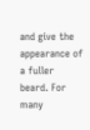and give the appearance of a fuller beard. For many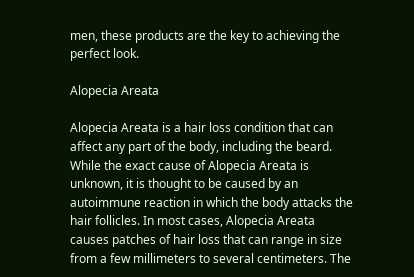men, these products are the key to achieving the perfect look.

Alopecia Areata

Alopecia Areata is a hair loss condition that can affect any part of the body, including the beard. While the exact cause of Alopecia Areata is unknown, it is thought to be caused by an autoimmune reaction in which the body attacks the hair follicles. In most cases, Alopecia Areata causes patches of hair loss that can range in size from a few millimeters to several centimeters. The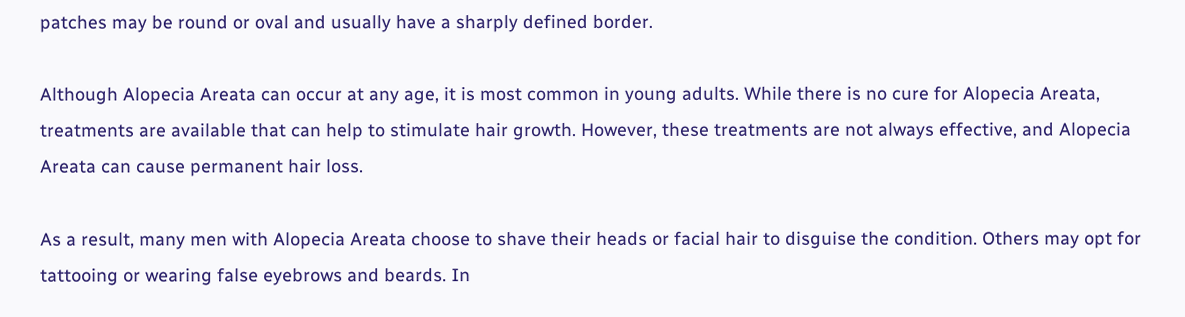patches may be round or oval and usually have a sharply defined border.

Although Alopecia Areata can occur at any age, it is most common in young adults. While there is no cure for Alopecia Areata, treatments are available that can help to stimulate hair growth. However, these treatments are not always effective, and Alopecia Areata can cause permanent hair loss.

As a result, many men with Alopecia Areata choose to shave their heads or facial hair to disguise the condition. Others may opt for tattooing or wearing false eyebrows and beards. In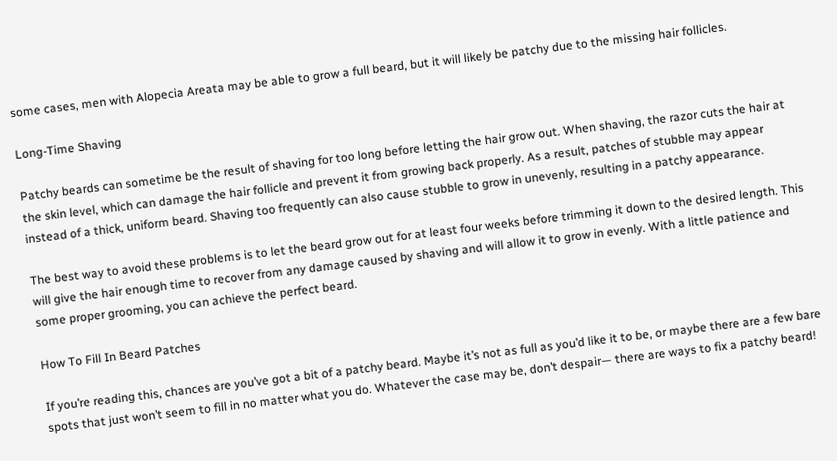some cases, men with Alopecia Areata may be able to grow a full beard, but it will likely be patchy due to the missing hair follicles.

Long-Time Shaving

Patchy beards can sometime be the result of shaving for too long before letting the hair grow out. When shaving, the razor cuts the hair at the skin level, which can damage the hair follicle and prevent it from growing back properly. As a result, patches of stubble may appear instead of a thick, uniform beard. Shaving too frequently can also cause stubble to grow in unevenly, resulting in a patchy appearance.

The best way to avoid these problems is to let the beard grow out for at least four weeks before trimming it down to the desired length. This will give the hair enough time to recover from any damage caused by shaving and will allow it to grow in evenly. With a little patience and some proper grooming, you can achieve the perfect beard.

How To Fill In Beard Patches

If you’re reading this, chances are you’ve got a bit of a patchy beard. Maybe it’s not as full as you’d like it to be, or maybe there are a few bare spots that just won’t seem to fill in no matter what you do. Whatever the case may be, don’t despair— there are ways to fix a patchy beard!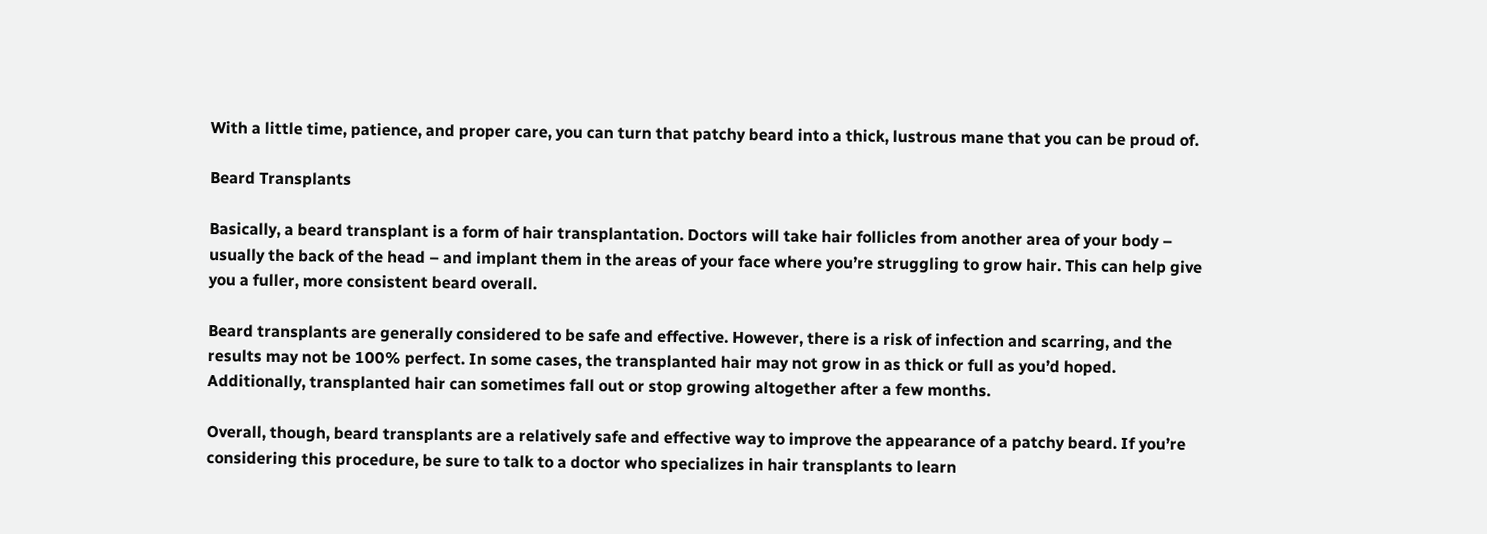With a little time, patience, and proper care, you can turn that patchy beard into a thick, lustrous mane that you can be proud of.

Beard Transplants

Basically, a beard transplant is a form of hair transplantation. Doctors will take hair follicles from another area of your body – usually the back of the head – and implant them in the areas of your face where you’re struggling to grow hair. This can help give you a fuller, more consistent beard overall.

Beard transplants are generally considered to be safe and effective. However, there is a risk of infection and scarring, and the results may not be 100% perfect. In some cases, the transplanted hair may not grow in as thick or full as you’d hoped. Additionally, transplanted hair can sometimes fall out or stop growing altogether after a few months.

Overall, though, beard transplants are a relatively safe and effective way to improve the appearance of a patchy beard. If you’re considering this procedure, be sure to talk to a doctor who specializes in hair transplants to learn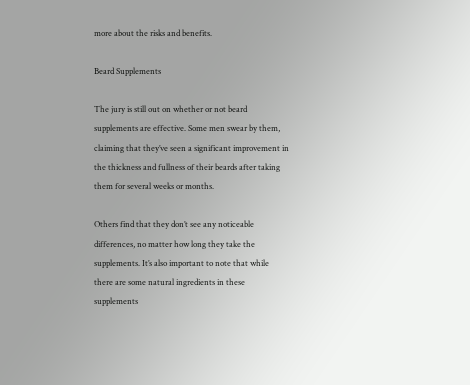more about the risks and benefits.

Beard Supplements

The jury is still out on whether or not beard supplements are effective. Some men swear by them, claiming that they’ve seen a significant improvement in the thickness and fullness of their beards after taking them for several weeks or months.

Others find that they don’t see any noticeable differences, no matter how long they take the supplements. It’s also important to note that while there are some natural ingredients in these supplements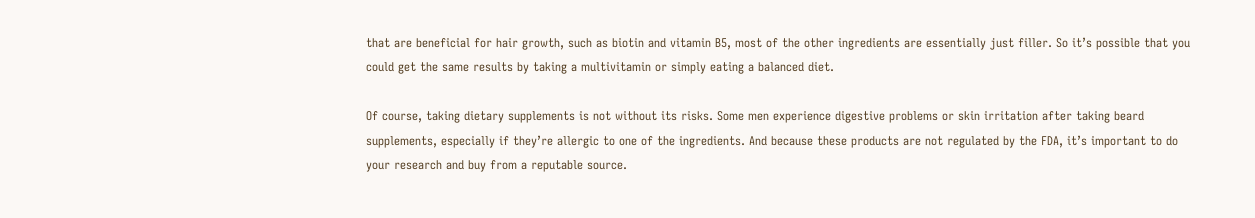that are beneficial for hair growth, such as biotin and vitamin B5, most of the other ingredients are essentially just filler. So it’s possible that you could get the same results by taking a multivitamin or simply eating a balanced diet.

Of course, taking dietary supplements is not without its risks. Some men experience digestive problems or skin irritation after taking beard supplements, especially if they’re allergic to one of the ingredients. And because these products are not regulated by the FDA, it’s important to do your research and buy from a reputable source.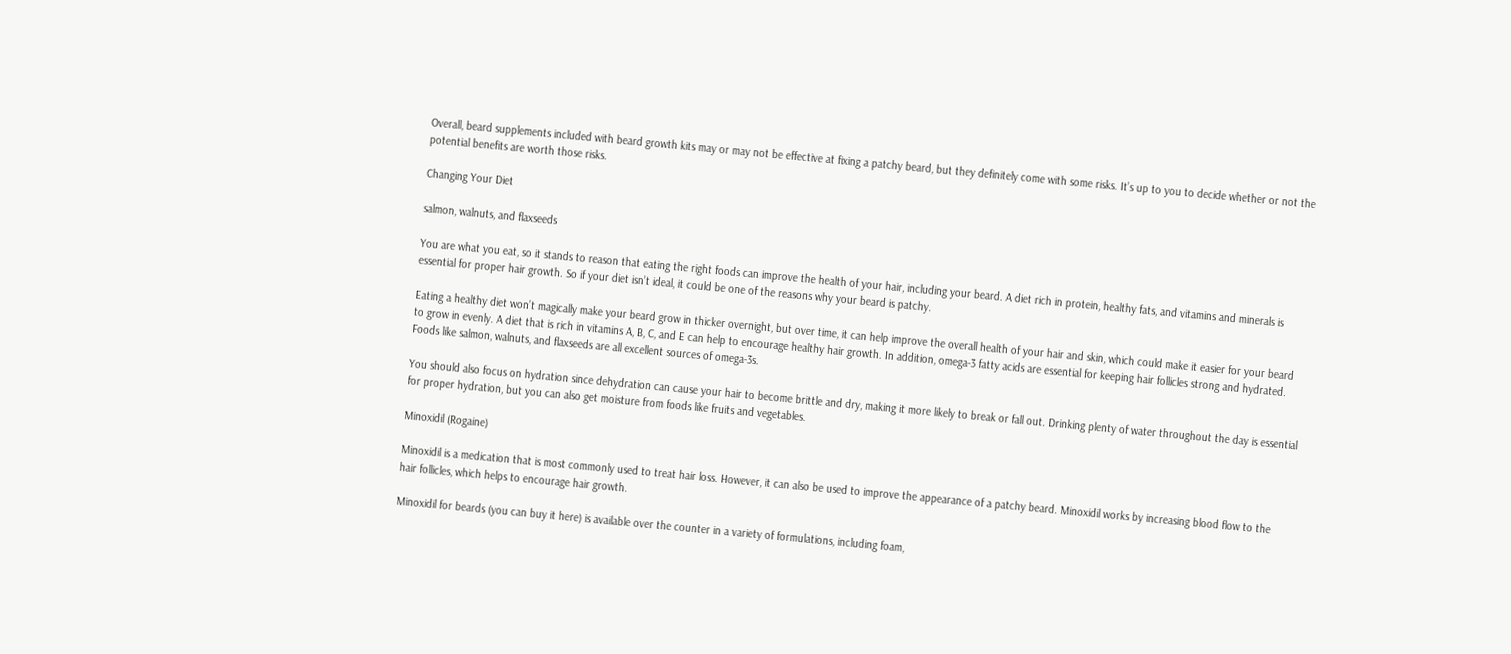Overall, beard supplements included with beard growth kits may or may not be effective at fixing a patchy beard, but they definitely come with some risks. It’s up to you to decide whether or not the potential benefits are worth those risks.

Changing Your Diet

salmon, walnuts, and flaxseeds

You are what you eat, so it stands to reason that eating the right foods can improve the health of your hair, including your beard. A diet rich in protein, healthy fats, and vitamins and minerals is essential for proper hair growth. So if your diet isn’t ideal, it could be one of the reasons why your beard is patchy.

Eating a healthy diet won’t magically make your beard grow in thicker overnight, but over time, it can help improve the overall health of your hair and skin, which could make it easier for your beard to grow in evenly. A diet that is rich in vitamins A, B, C, and E can help to encourage healthy hair growth. In addition, omega-3 fatty acids are essential for keeping hair follicles strong and hydrated. Foods like salmon, walnuts, and flaxseeds are all excellent sources of omega-3s.

You should also focus on hydration since dehydration can cause your hair to become brittle and dry, making it more likely to break or fall out. Drinking plenty of water throughout the day is essential for proper hydration, but you can also get moisture from foods like fruits and vegetables.

Minoxidil (Rogaine)

Minoxidil is a medication that is most commonly used to treat hair loss. However, it can also be used to improve the appearance of a patchy beard. Minoxidil works by increasing blood flow to the hair follicles, which helps to encourage hair growth.

Minoxidil for beards (you can buy it here) is available over the counter in a variety of formulations, including foam,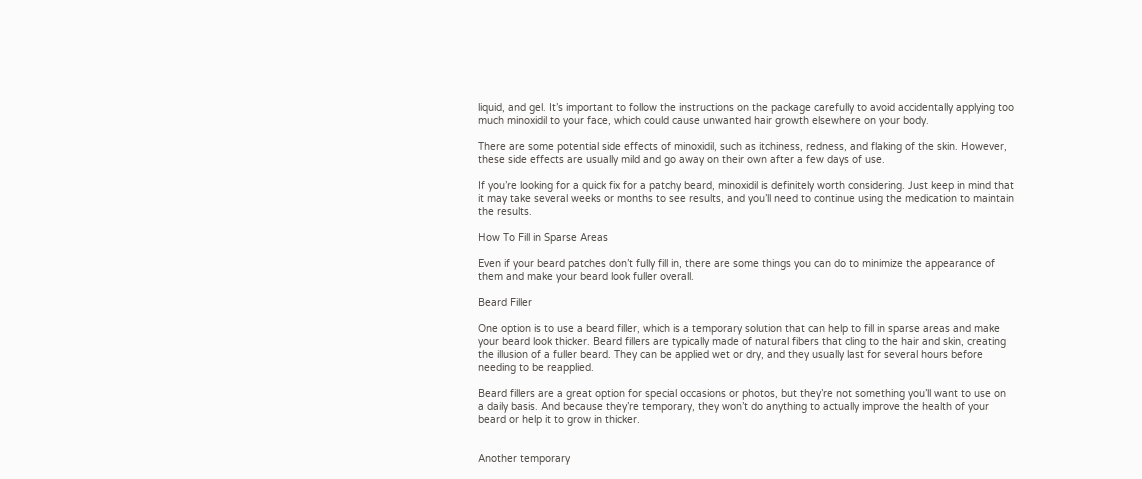liquid, and gel. It’s important to follow the instructions on the package carefully to avoid accidentally applying too much minoxidil to your face, which could cause unwanted hair growth elsewhere on your body.

There are some potential side effects of minoxidil, such as itchiness, redness, and flaking of the skin. However, these side effects are usually mild and go away on their own after a few days of use.

If you’re looking for a quick fix for a patchy beard, minoxidil is definitely worth considering. Just keep in mind that it may take several weeks or months to see results, and you’ll need to continue using the medication to maintain the results.

How To Fill in Sparse Areas

Even if your beard patches don’t fully fill in, there are some things you can do to minimize the appearance of them and make your beard look fuller overall.

Beard Filler

One option is to use a beard filler, which is a temporary solution that can help to fill in sparse areas and make your beard look thicker. Beard fillers are typically made of natural fibers that cling to the hair and skin, creating the illusion of a fuller beard. They can be applied wet or dry, and they usually last for several hours before needing to be reapplied.

Beard fillers are a great option for special occasions or photos, but they’re not something you’ll want to use on a daily basis. And because they’re temporary, they won’t do anything to actually improve the health of your beard or help it to grow in thicker.


Another temporary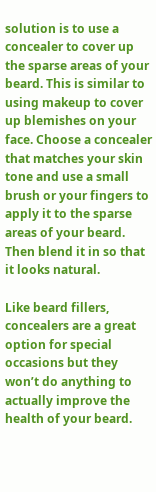solution is to use a concealer to cover up the sparse areas of your beard. This is similar to using makeup to cover up blemishes on your face. Choose a concealer that matches your skin tone and use a small brush or your fingers to apply it to the sparse areas of your beard. Then blend it in so that it looks natural.

Like beard fillers, concealers are a great option for special occasions but they won’t do anything to actually improve the health of your beard.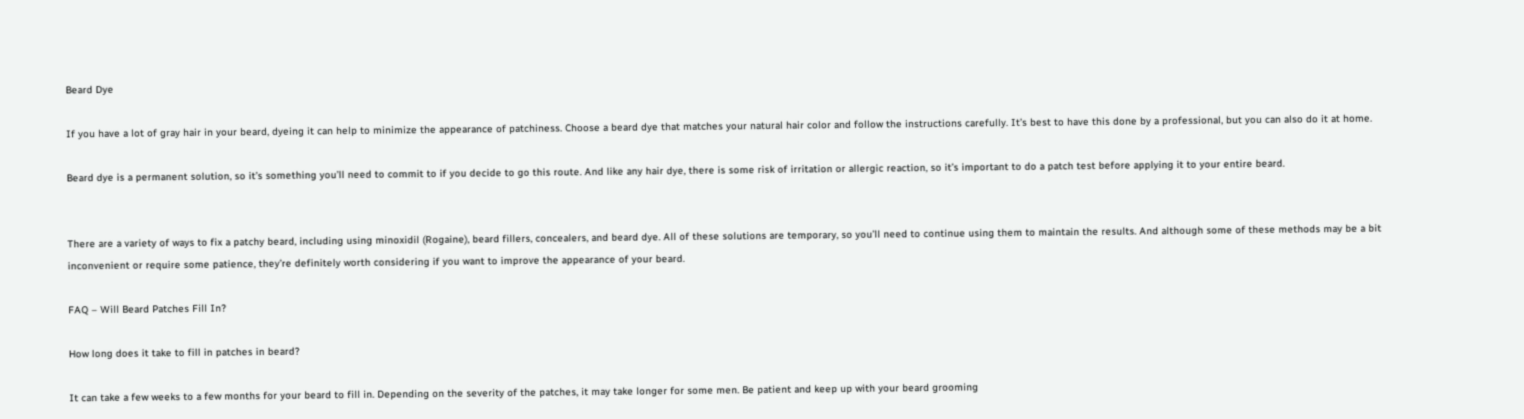Beard Dye

If you have a lot of gray hair in your beard, dyeing it can help to minimize the appearance of patchiness. Choose a beard dye that matches your natural hair color and follow the instructions carefully. It’s best to have this done by a professional, but you can also do it at home.

Beard dye is a permanent solution, so it’s something you’ll need to commit to if you decide to go this route. And like any hair dye, there is some risk of irritation or allergic reaction, so it’s important to do a patch test before applying it to your entire beard.


There are a variety of ways to fix a patchy beard, including using minoxidil (Rogaine), beard fillers, concealers, and beard dye. All of these solutions are temporary, so you’ll need to continue using them to maintain the results. And although some of these methods may be a bit inconvenient or require some patience, they’re definitely worth considering if you want to improve the appearance of your beard.

FAQ – Will Beard Patches Fill In?

How long does it take to fill in patches in beard?

It can take a few weeks to a few months for your beard to fill in. Depending on the severity of the patches, it may take longer for some men. Be patient and keep up with your beard grooming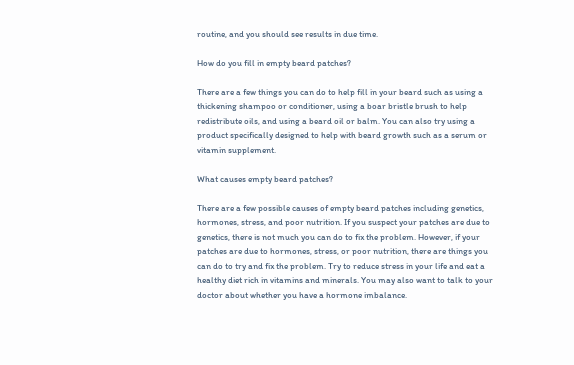routine, and you should see results in due time.

How do you fill in empty beard patches?

There are a few things you can do to help fill in your beard such as using a thickening shampoo or conditioner, using a boar bristle brush to help redistribute oils, and using a beard oil or balm. You can also try using a product specifically designed to help with beard growth such as a serum or vitamin supplement.

What causes empty beard patches?

There are a few possible causes of empty beard patches including genetics, hormones, stress, and poor nutrition. If you suspect your patches are due to genetics, there is not much you can do to fix the problem. However, if your patches are due to hormones, stress, or poor nutrition, there are things you can do to try and fix the problem. Try to reduce stress in your life and eat a healthy diet rich in vitamins and minerals. You may also want to talk to your doctor about whether you have a hormone imbalance.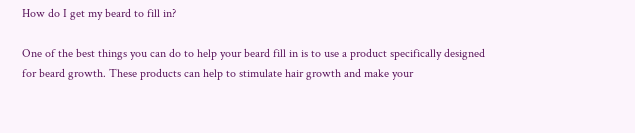How do I get my beard to fill in?

One of the best things you can do to help your beard fill in is to use a product specifically designed for beard growth. These products can help to stimulate hair growth and make your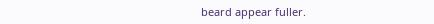beard appear fuller.